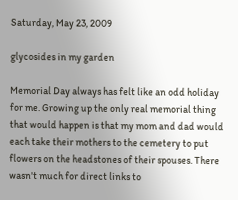Saturday, May 23, 2009

glycosides in my garden

Memorial Day always has felt like an odd holiday for me. Growing up the only real memorial thing that would happen is that my mom and dad would each take their mothers to the cemetery to put flowers on the headstones of their spouses. There wasn't much for direct links to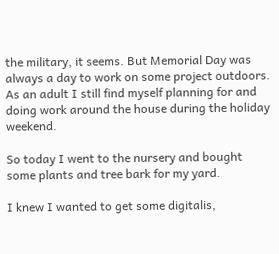the military, it seems. But Memorial Day was always a day to work on some project outdoors. As an adult I still find myself planning for and doing work around the house during the holiday weekend.

So today I went to the nursery and bought some plants and tree bark for my yard.

I knew I wanted to get some digitalis,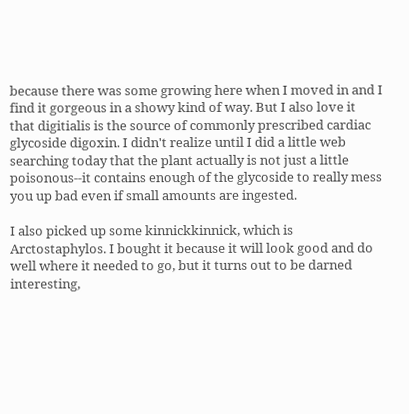because there was some growing here when I moved in and I find it gorgeous in a showy kind of way. But I also love it that digitialis is the source of commonly prescribed cardiac glycoside digoxin. I didn't realize until I did a little web searching today that the plant actually is not just a little poisonous--it contains enough of the glycoside to really mess you up bad even if small amounts are ingested.

I also picked up some kinnickkinnick, which is Arctostaphylos. I bought it because it will look good and do well where it needed to go, but it turns out to be darned interesting,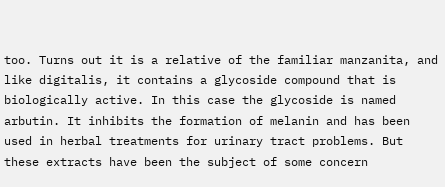too. Turns out it is a relative of the familiar manzanita, and like digitalis, it contains a glycoside compound that is biologically active. In this case the glycoside is named arbutin. It inhibits the formation of melanin and has been used in herbal treatments for urinary tract problems. But these extracts have been the subject of some concern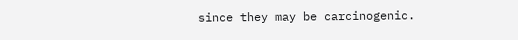since they may be carcinogenic.